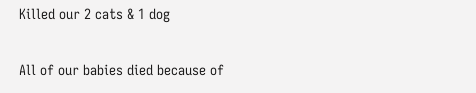Killed our 2 cats & 1 dog

All of our babies died because of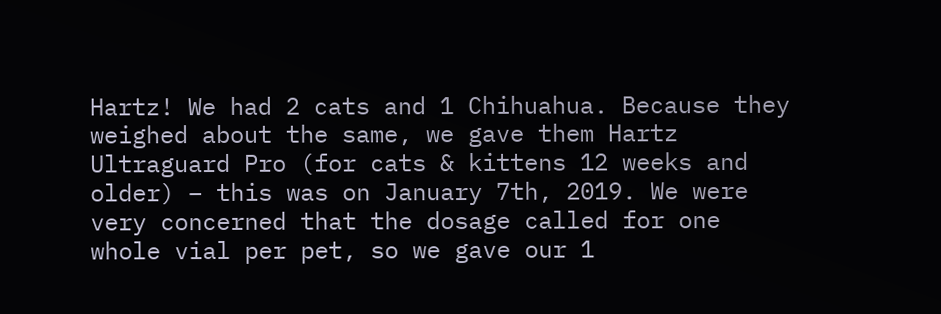Hartz! We had 2 cats and 1 Chihuahua. Because they weighed about the same, we gave them Hartz Ultraguard Pro (for cats & kittens 12 weeks and older) – this was on January 7th, 2019. We were very concerned that the dosage called for one whole vial per pet, so we gave our 1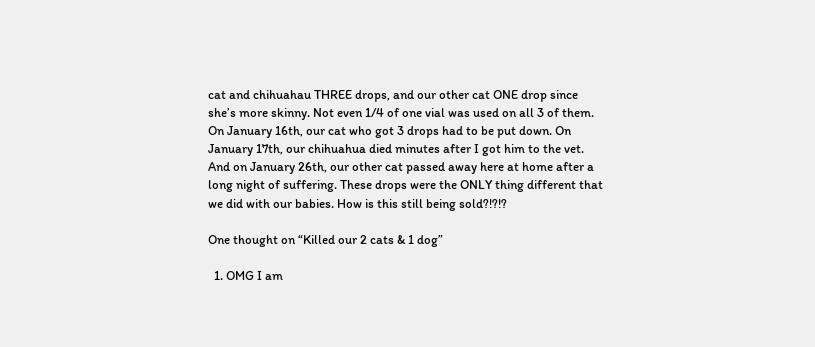cat and chihuahau THREE drops, and our other cat ONE drop since she’s more skinny. Not even 1/4 of one vial was used on all 3 of them. On January 16th, our cat who got 3 drops had to be put down. On January 17th, our chihuahua died minutes after I got him to the vet. And on January 26th, our other cat passed away here at home after a long night of suffering. These drops were the ONLY thing different that we did with our babies. How is this still being sold?!?!?

One thought on “Killed our 2 cats & 1 dog”

  1. OMG I am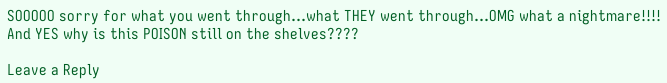SOOOOO sorry for what you went through…what THEY went through…OMG what a nightmare!!!! And YES why is this POISON still on the shelves????

Leave a Reply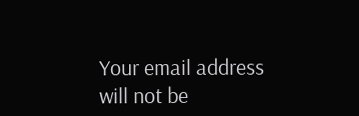Your email address will not be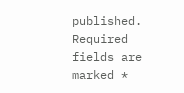published. Required fields are marked *